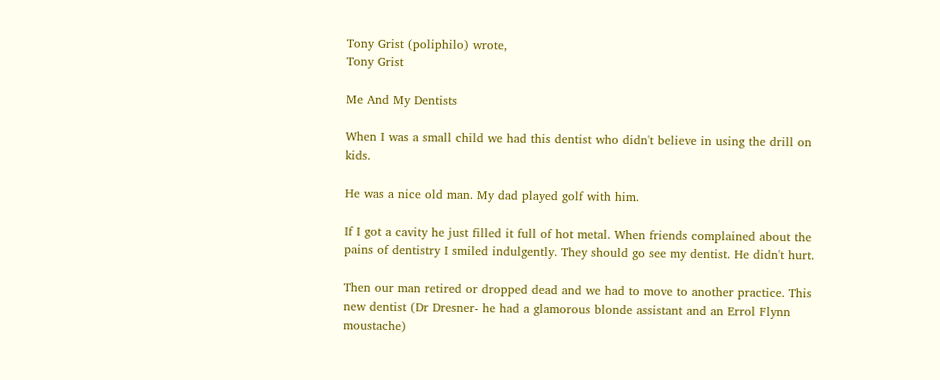Tony Grist (poliphilo) wrote,
Tony Grist

Me And My Dentists

When I was a small child we had this dentist who didn't believe in using the drill on kids.

He was a nice old man. My dad played golf with him.

If I got a cavity he just filled it full of hot metal. When friends complained about the pains of dentistry I smiled indulgently. They should go see my dentist. He didn't hurt.

Then our man retired or dropped dead and we had to move to another practice. This new dentist (Dr Dresner- he had a glamorous blonde assistant and an Errol Flynn moustache)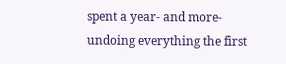spent a year- and more- undoing everything the first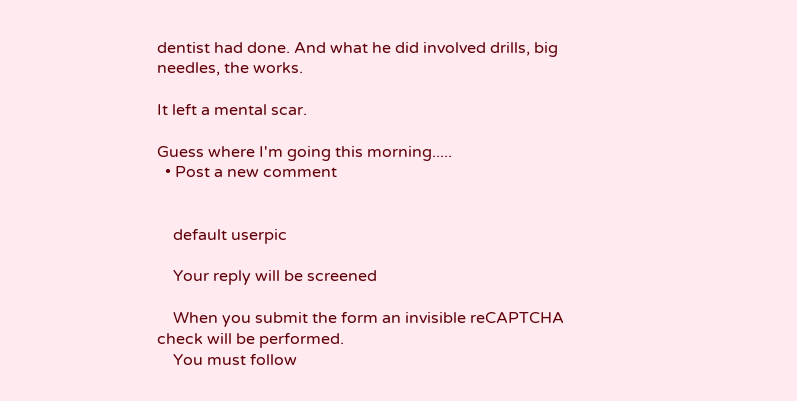dentist had done. And what he did involved drills, big needles, the works.

It left a mental scar.

Guess where I'm going this morning.....
  • Post a new comment


    default userpic

    Your reply will be screened

    When you submit the form an invisible reCAPTCHA check will be performed.
    You must follow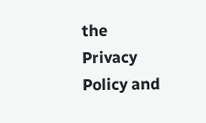the Privacy Policy and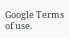Google Terms of use.